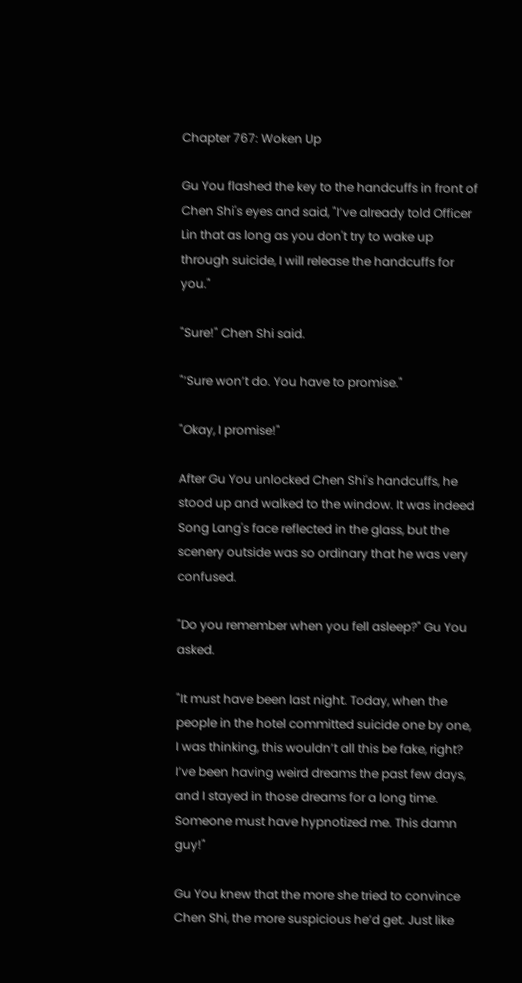Chapter 767: Woken Up

Gu You flashed the key to the handcuffs in front of Chen Shi's eyes and said, "I’ve already told Officer Lin that as long as you don't try to wake up through suicide, I will release the handcuffs for you."

"Sure!" Chen Shi said.

"’Sure won’t do. You have to promise."

"Okay, I promise!"

After Gu You unlocked Chen Shi's handcuffs, he stood up and walked to the window. It was indeed Song Lang's face reflected in the glass, but the scenery outside was so ordinary that he was very confused.

"Do you remember when you fell asleep?" Gu You asked.

"It must have been last night. Today, when the people in the hotel committed suicide one by one, I was thinking, this wouldn’t all this be fake, right? I’ve been having weird dreams the past few days, and I stayed in those dreams for a long time. Someone must have hypnotized me. This damn guy!"

Gu You knew that the more she tried to convince Chen Shi, the more suspicious he’d get. Just like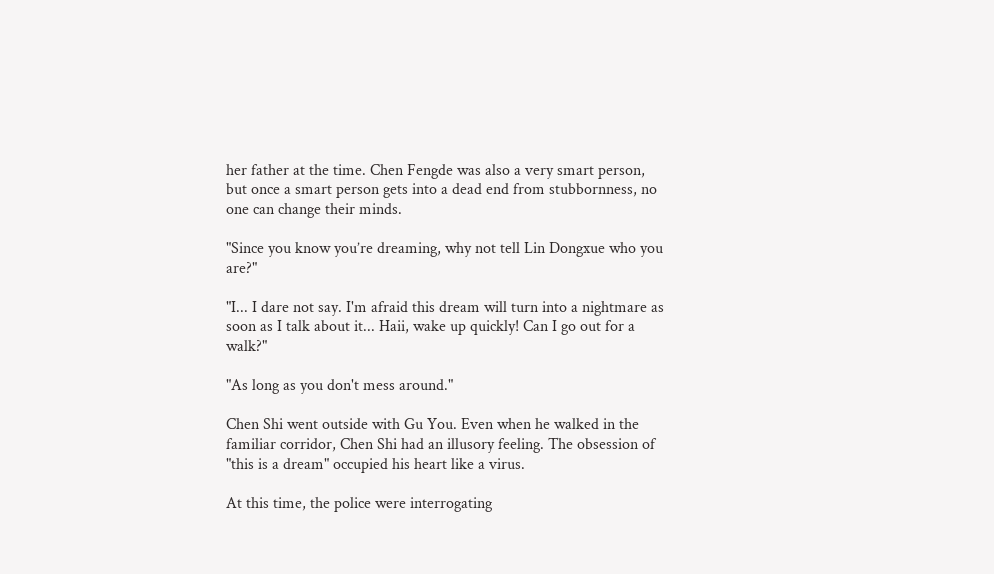her father at the time. Chen Fengde was also a very smart person, but once a smart person gets into a dead end from stubbornness, no one can change their minds.

"Since you know you’re dreaming, why not tell Lin Dongxue who you are?"

"I... I dare not say. I'm afraid this dream will turn into a nightmare as soon as I talk about it... Haii, wake up quickly! Can I go out for a walk?"

"As long as you don't mess around."

Chen Shi went outside with Gu You. Even when he walked in the familiar corridor, Chen Shi had an illusory feeling. The obsession of "this is a dream" occupied his heart like a virus.

At this time, the police were interrogating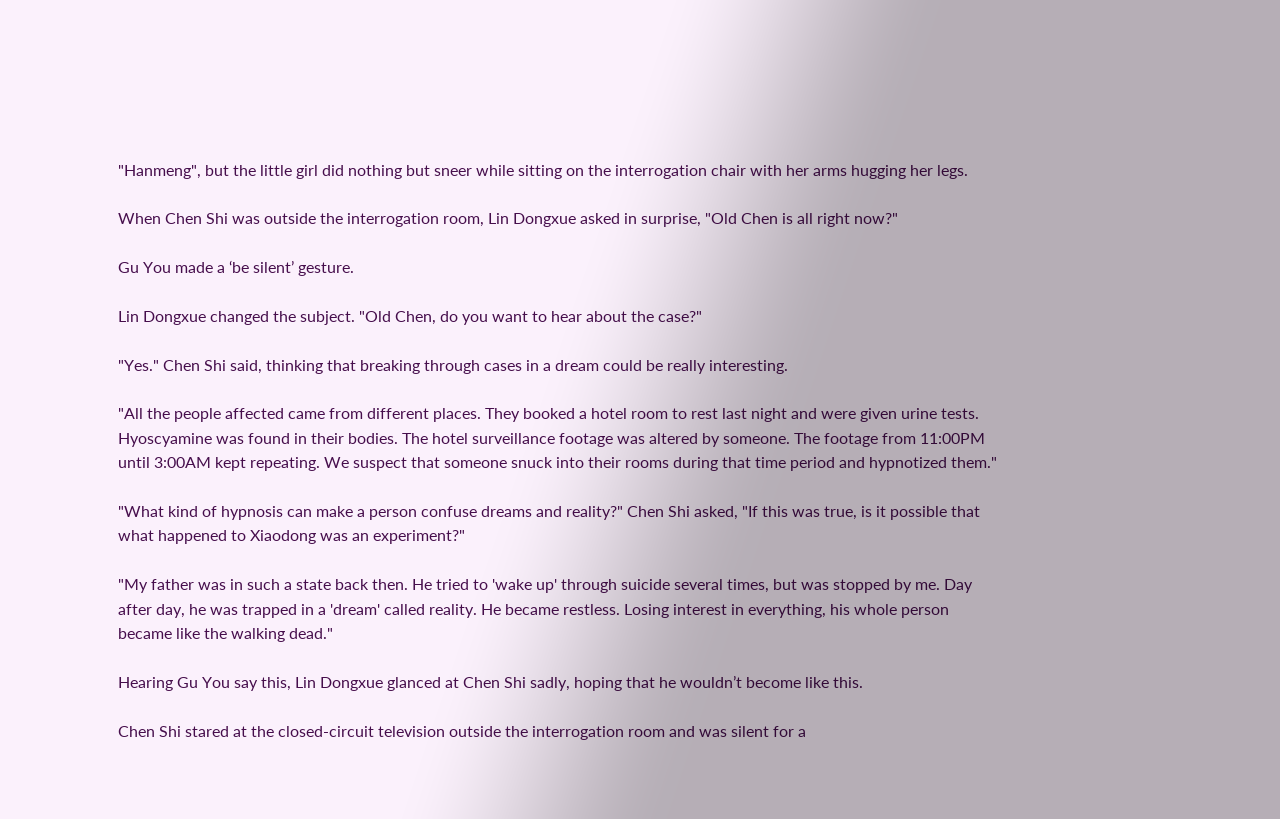"Hanmeng", but the little girl did nothing but sneer while sitting on the interrogation chair with her arms hugging her legs.

When Chen Shi was outside the interrogation room, Lin Dongxue asked in surprise, "Old Chen is all right now?"

Gu You made a ‘be silent’ gesture.

Lin Dongxue changed the subject. "Old Chen, do you want to hear about the case?"

"Yes." Chen Shi said, thinking that breaking through cases in a dream could be really interesting.

"All the people affected came from different places. They booked a hotel room to rest last night and were given urine tests. Hyoscyamine was found in their bodies. The hotel surveillance footage was altered by someone. The footage from 11:00PM until 3:00AM kept repeating. We suspect that someone snuck into their rooms during that time period and hypnotized them."

"What kind of hypnosis can make a person confuse dreams and reality?" Chen Shi asked, "If this was true, is it possible that what happened to Xiaodong was an experiment?"

"My father was in such a state back then. He tried to 'wake up' through suicide several times, but was stopped by me. Day after day, he was trapped in a 'dream' called reality. He became restless. Losing interest in everything, his whole person became like the walking dead."

Hearing Gu You say this, Lin Dongxue glanced at Chen Shi sadly, hoping that he wouldn’t become like this.

Chen Shi stared at the closed-circuit television outside the interrogation room and was silent for a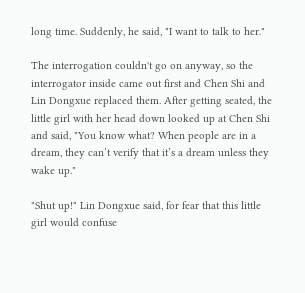long time. Suddenly, he said, "I want to talk to her."

The interrogation couldn't go on anyway, so the interrogator inside came out first and Chen Shi and Lin Dongxue replaced them. After getting seated, the little girl with her head down looked up at Chen Shi and said, "You know what? When people are in a dream, they can’t verify that it’s a dream unless they wake up."

"Shut up!" Lin Dongxue said, for fear that this little girl would confuse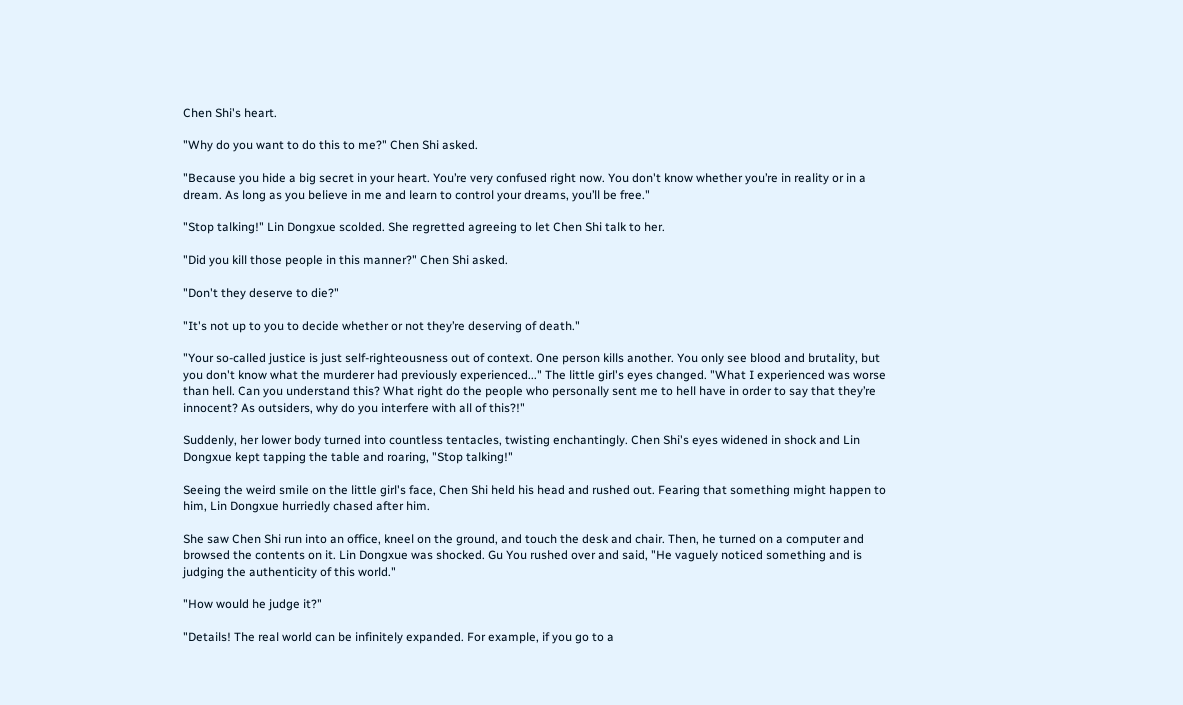Chen Shi's heart.

"Why do you want to do this to me?" Chen Shi asked.

"Because you hide a big secret in your heart. You’re very confused right now. You don't know whether you’re in reality or in a dream. As long as you believe in me and learn to control your dreams, you’ll be free."

"Stop talking!" Lin Dongxue scolded. She regretted agreeing to let Chen Shi talk to her.

"Did you kill those people in this manner?" Chen Shi asked.

"Don't they deserve to die?"

"It's not up to you to decide whether or not they’re deserving of death."

"Your so-called justice is just self-righteousness out of context. One person kills another. You only see blood and brutality, but you don't know what the murderer had previously experienced..." The little girl's eyes changed. "What I experienced was worse than hell. Can you understand this? What right do the people who personally sent me to hell have in order to say that they’re innocent? As outsiders, why do you interfere with all of this?!"

Suddenly, her lower body turned into countless tentacles, twisting enchantingly. Chen Shi's eyes widened in shock and Lin Dongxue kept tapping the table and roaring, "Stop talking!"

Seeing the weird smile on the little girl's face, Chen Shi held his head and rushed out. Fearing that something might happen to him, Lin Dongxue hurriedly chased after him.

She saw Chen Shi run into an office, kneel on the ground, and touch the desk and chair. Then, he turned on a computer and browsed the contents on it. Lin Dongxue was shocked. Gu You rushed over and said, "He vaguely noticed something and is judging the authenticity of this world."

"How would he judge it?"

"Details! The real world can be infinitely expanded. For example, if you go to a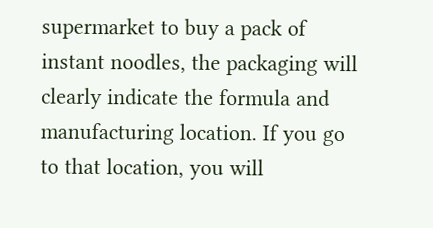supermarket to buy a pack of instant noodles, the packaging will clearly indicate the formula and manufacturing location. If you go to that location, you will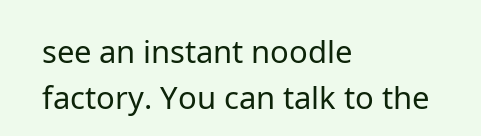see an instant noodle factory. You can talk to the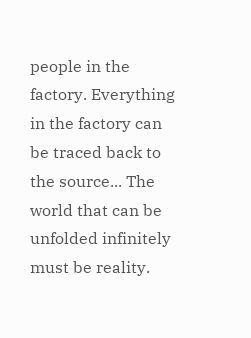people in the factory. Everything in the factory can be traced back to the source... The world that can be unfolded infinitely must be reality.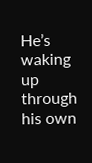He’s waking up through his own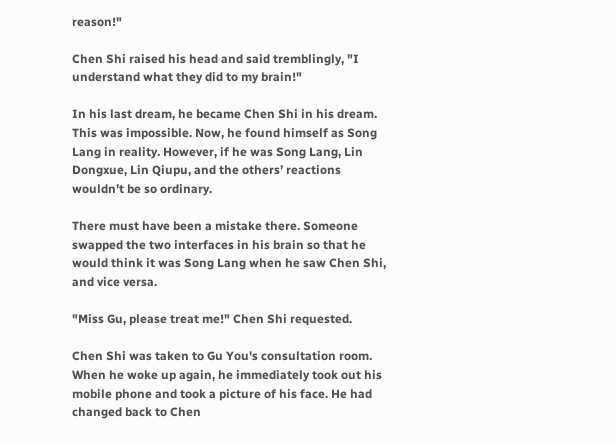reason!"

Chen Shi raised his head and said tremblingly, "I understand what they did to my brain!"

In his last dream, he became Chen Shi in his dream. This was impossible. Now, he found himself as Song Lang in reality. However, if he was Song Lang, Lin Dongxue, Lin Qiupu, and the others’ reactions wouldn’t be so ordinary.

There must have been a mistake there. Someone swapped the two interfaces in his brain so that he would think it was Song Lang when he saw Chen Shi, and vice versa.

"Miss Gu, please treat me!" Chen Shi requested.

Chen Shi was taken to Gu You's consultation room. When he woke up again, he immediately took out his mobile phone and took a picture of his face. He had changed back to Chen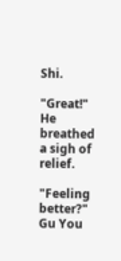Shi.

"Great!" He breathed a sigh of relief.

"Feeling better?" Gu You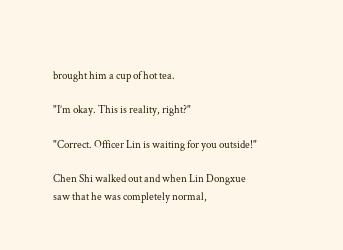brought him a cup of hot tea.

"I’m okay. This is reality, right?"

"Correct. Officer Lin is waiting for you outside!"

Chen Shi walked out and when Lin Dongxue saw that he was completely normal,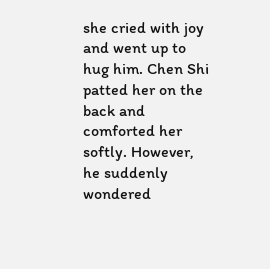she cried with joy and went up to hug him. Chen Shi patted her on the back and comforted her softly. However, he suddenly wondered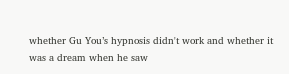whether Gu You’s hypnosis didn't work and whether it was a dream when he saw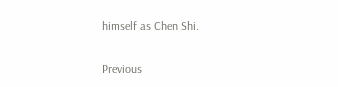himself as Chen Shi.


Previous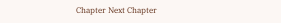Chapter Next Chapter